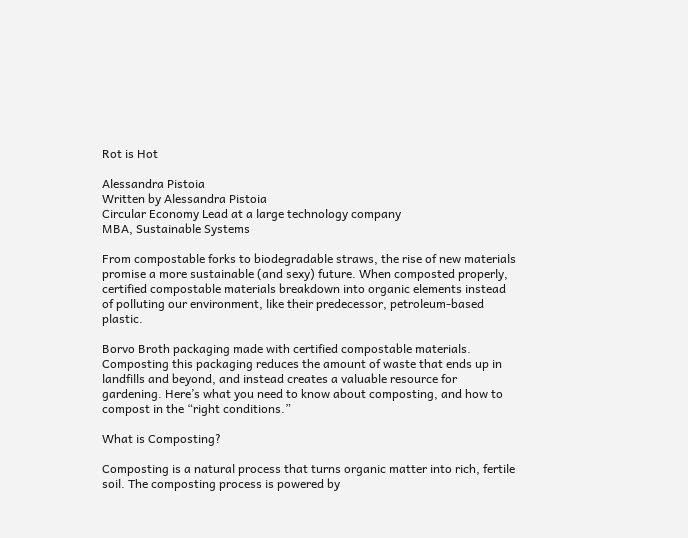Rot is Hot

Alessandra Pistoia
Written by Alessandra Pistoia
Circular Economy Lead at a large technology company
MBA, Sustainable Systems

From compostable forks to biodegradable straws, the rise of new materials promise a more sustainable (and sexy) future. When composted properly, certified compostable materials breakdown into organic elements instead of polluting our environment, like their predecessor, petroleum-based plastic.

Borvo Broth packaging made with certified compostable materials. Composting this packaging reduces the amount of waste that ends up in landfills and beyond, and instead creates a valuable resource for gardening. Here’s what you need to know about composting, and how to compost in the “right conditions.”

What is Composting?

Composting is a natural process that turns organic matter into rich, fertile soil. The composting process is powered by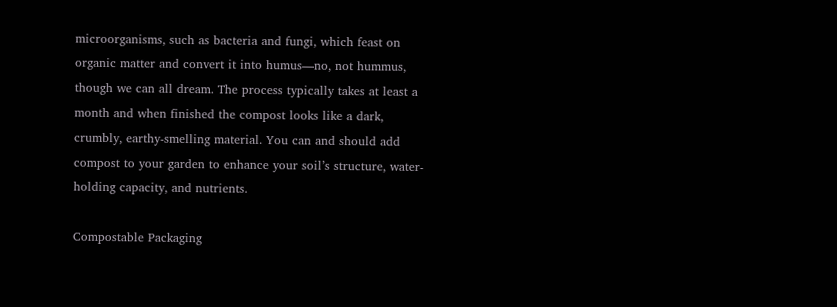microorganisms, such as bacteria and fungi, which feast on organic matter and convert it into humus—no, not hummus, though we can all dream. The process typically takes at least a month and when finished the compost looks like a dark, crumbly, earthy-smelling material. You can and should add compost to your garden to enhance your soil’s structure, water-holding capacity, and nutrients.

Compostable Packaging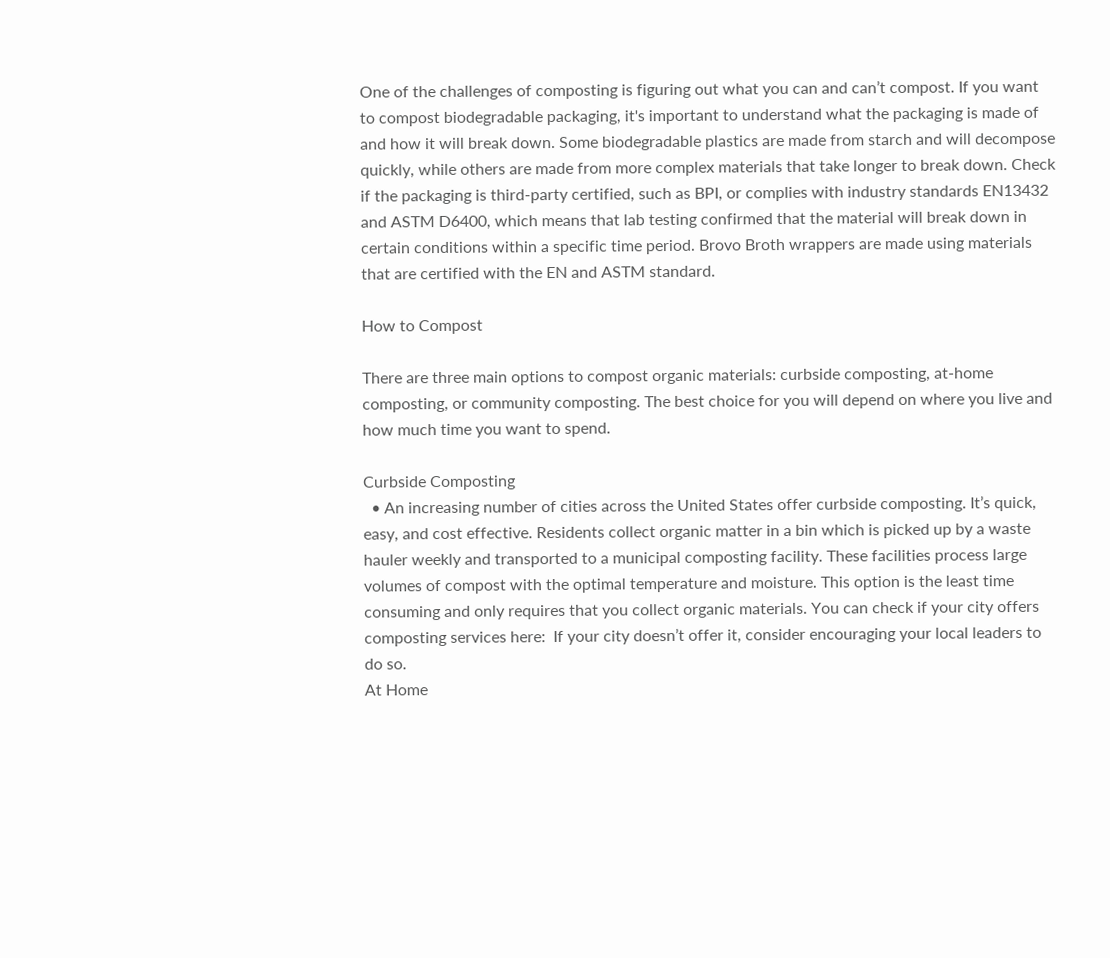One of the challenges of composting is figuring out what you can and can’t compost. If you want to compost biodegradable packaging, it's important to understand what the packaging is made of and how it will break down. Some biodegradable plastics are made from starch and will decompose quickly, while others are made from more complex materials that take longer to break down. Check if the packaging is third-party certified, such as BPI, or complies with industry standards EN13432 and ASTM D6400, which means that lab testing confirmed that the material will break down in certain conditions within a specific time period. Brovo Broth wrappers are made using materials that are certified with the EN and ASTM standard.

How to Compost

There are three main options to compost organic materials: curbside composting, at-home composting, or community composting. The best choice for you will depend on where you live and how much time you want to spend.

Curbside Composting
  • An increasing number of cities across the United States offer curbside composting. It’s quick, easy, and cost effective. Residents collect organic matter in a bin which is picked up by a waste hauler weekly and transported to a municipal composting facility. These facilities process large volumes of compost with the optimal temperature and moisture. This option is the least time consuming and only requires that you collect organic materials. You can check if your city offers composting services here:  If your city doesn’t offer it, consider encouraging your local leaders to do so.
At Home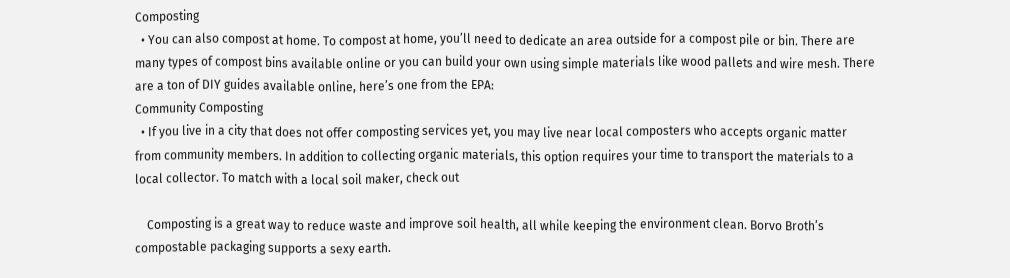Composting
  • You can also compost at home. To compost at home, you’ll need to dedicate an area outside for a compost pile or bin. There are many types of compost bins available online or you can build your own using simple materials like wood pallets and wire mesh. There are a ton of DIY guides available online, here’s one from the EPA:
Community Composting
  • If you live in a city that does not offer composting services yet, you may live near local composters who accepts organic matter from community members. In addition to collecting organic materials, this option requires your time to transport the materials to a local collector. To match with a local soil maker, check out

    Composting is a great way to reduce waste and improve soil health, all while keeping the environment clean. Borvo Broth’s compostable packaging supports a sexy earth.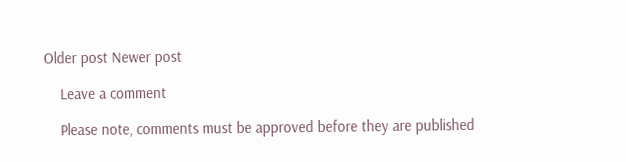Older post Newer post

    Leave a comment

    Please note, comments must be approved before they are published